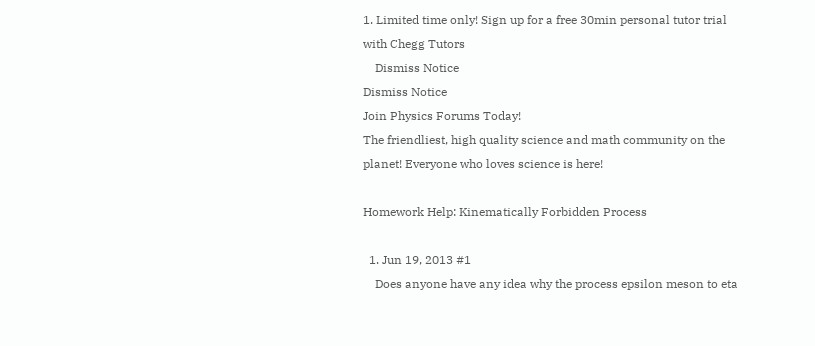1. Limited time only! Sign up for a free 30min personal tutor trial with Chegg Tutors
    Dismiss Notice
Dismiss Notice
Join Physics Forums Today!
The friendliest, high quality science and math community on the planet! Everyone who loves science is here!

Homework Help: Kinematically Forbidden Process

  1. Jun 19, 2013 #1
    Does anyone have any idea why the process epsilon meson to eta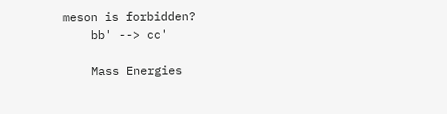meson is forbidden?
    bb' --> cc'

    Mass Energies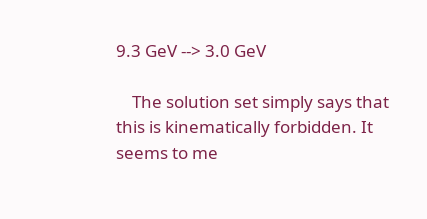9.3 GeV --> 3.0 GeV

    The solution set simply says that this is kinematically forbidden. It seems to me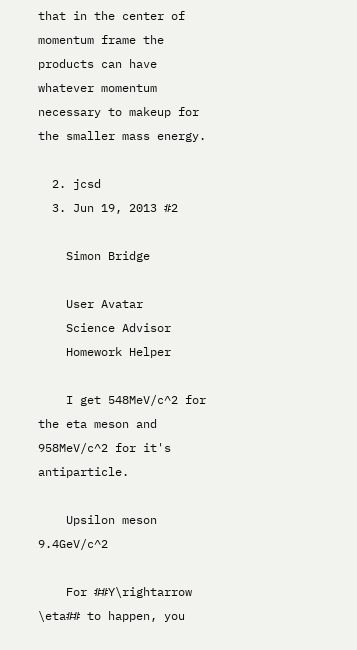that in the center of momentum frame the products can have whatever momentum necessary to makeup for the smaller mass energy.

  2. jcsd
  3. Jun 19, 2013 #2

    Simon Bridge

    User Avatar
    Science Advisor
    Homework Helper

    I get 548MeV/c^2 for the eta meson and 958MeV/c^2 for it's antiparticle.

    Upsilon meson 9.4GeV/c^2

    For ##Y\rightarrow \eta## to happen, you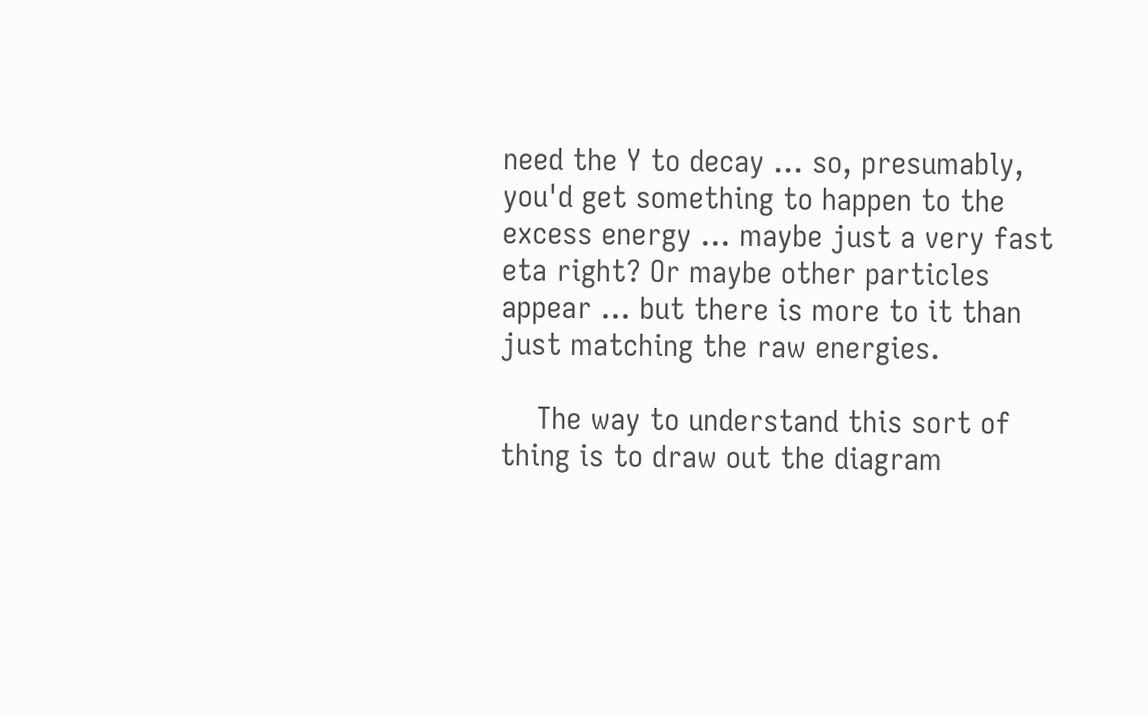need the Y to decay ... so, presumably, you'd get something to happen to the excess energy ... maybe just a very fast eta right? Or maybe other particles appear ... but there is more to it than just matching the raw energies.

    The way to understand this sort of thing is to draw out the diagram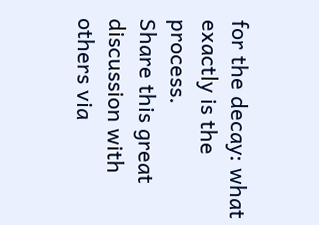for the decay: what exactly is the process.
Share this great discussion with others via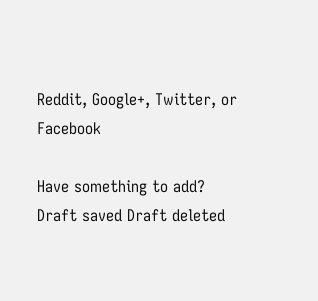Reddit, Google+, Twitter, or Facebook

Have something to add?
Draft saved Draft deleted